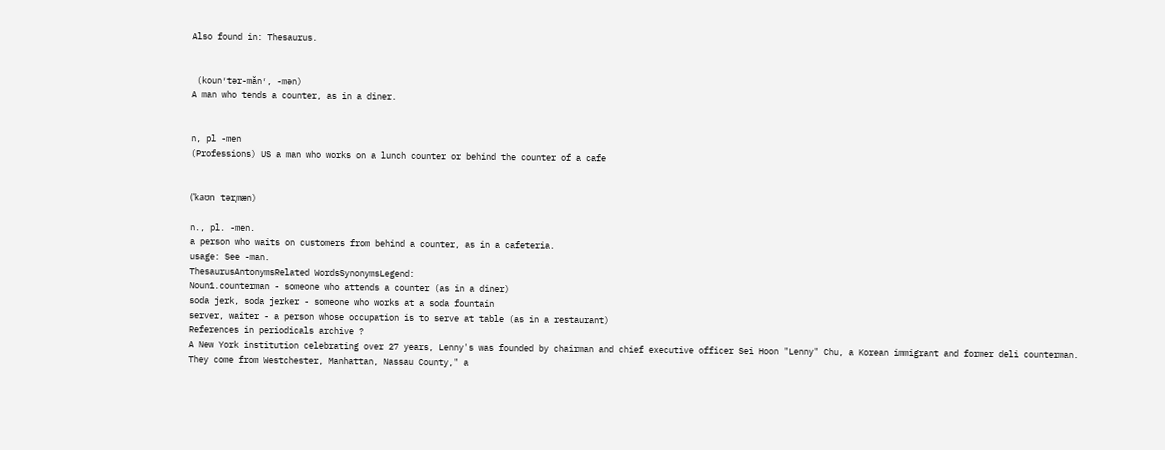Also found in: Thesaurus.


 (koun′tər-măn′, -mən)
A man who tends a counter, as in a diner.


n, pl -men
(Professions) US a man who works on a lunch counter or behind the counter of a cafe


(ˈkaʊn tərˌmæn)

n., pl. -men.
a person who waits on customers from behind a counter, as in a cafeteria.
usage: See -man.
ThesaurusAntonymsRelated WordsSynonymsLegend:
Noun1.counterman - someone who attends a counter (as in a diner)
soda jerk, soda jerker - someone who works at a soda fountain
server, waiter - a person whose occupation is to serve at table (as in a restaurant)
References in periodicals archive ?
A New York institution celebrating over 27 years, Lenny's was founded by chairman and chief executive officer Sei Hoon "Lenny" Chu, a Korean immigrant and former deli counterman.
They come from Westchester, Manhattan, Nassau County," a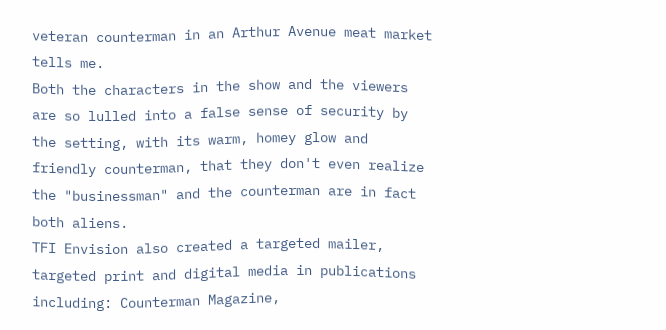veteran counterman in an Arthur Avenue meat market tells me.
Both the characters in the show and the viewers are so lulled into a false sense of security by the setting, with its warm, homey glow and friendly counterman, that they don't even realize the "businessman" and the counterman are in fact both aliens.
TFI Envision also created a targeted mailer, targeted print and digital media in publications including: Counterman Magazine,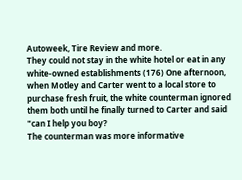Autoweek, Tire Review and more.
They could not stay in the white hotel or eat in any white-owned establishments (176) One afternoon, when Motley and Carter went to a local store to purchase fresh fruit, the white counterman ignored them both until he finally turned to Carter and said "can I help you boy?
The counterman was more informative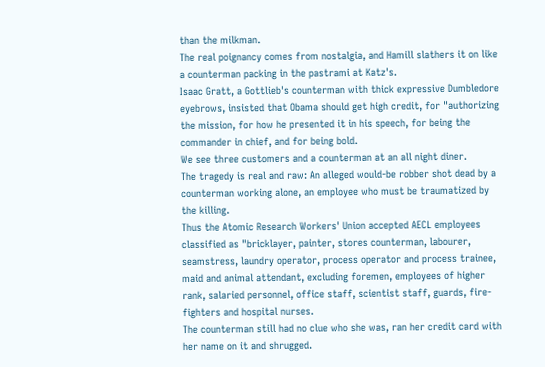than the milkman.
The real poignancy comes from nostalgia, and Hamill slathers it on like a counterman packing in the pastrami at Katz's.
Isaac Gratt, a Gottlieb's counterman with thick expressive Dumbledore eyebrows, insisted that Obama should get high credit, for "authorizing the mission, for how he presented it in his speech, for being the commander in chief, and for being bold.
We see three customers and a counterman at an all night diner.
The tragedy is real and raw: An alleged would-be robber shot dead by a counterman working alone, an employee who must be traumatized by the killing.
Thus the Atomic Research Workers' Union accepted AECL employees classified as "bricklayer, painter, stores counterman, labourer, seamstress, laundry operator, process operator and process trainee, maid and animal attendant, excluding foremen, employees of higher rank, salaried personnel, office staff, scientist staff, guards, fire-fighters and hospital nurses.
The counterman still had no clue who she was, ran her credit card with her name on it and shrugged.